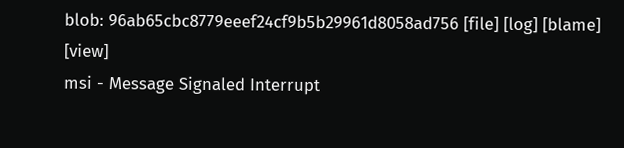blob: 96ab65cbc8779eeef24cf9b5b29961d8058ad756 [file] [log] [blame] [view]
msi - Message Signaled Interrupt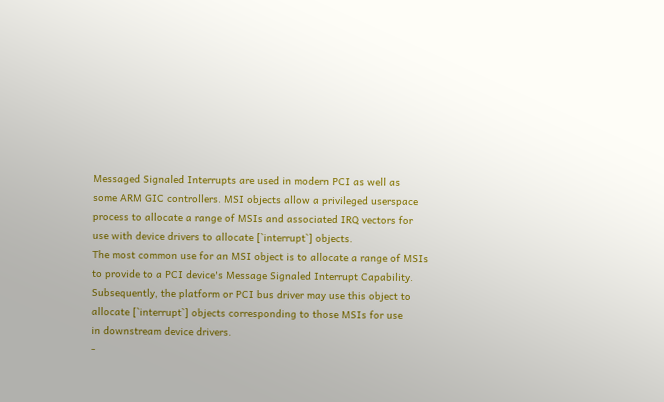Messaged Signaled Interrupts are used in modern PCI as well as
some ARM GIC controllers. MSI objects allow a privileged userspace
process to allocate a range of MSIs and associated IRQ vectors for
use with device drivers to allocate [`interrupt`] objects.
The most common use for an MSI object is to allocate a range of MSIs
to provide to a PCI device's Message Signaled Interrupt Capability.
Subsequently, the platform or PCI bus driver may use this object to
allocate [`interrupt`] objects corresponding to those MSIs for use
in downstream device drivers.
-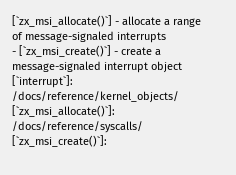[`zx_msi_allocate()`] - allocate a range of message-signaled interrupts
- [`zx_msi_create()`] - create a message-signaled interrupt object
[`interrupt`]: /docs/reference/kernel_objects/
[`zx_msi_allocate()`]: /docs/reference/syscalls/
[`zx_msi_create()`]: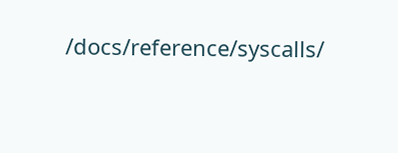/docs/reference/syscalls/